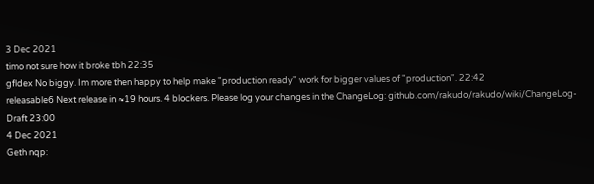3 Dec 2021
timo not sure how it broke tbh 22:35
gfldex No biggy. Im more then happy to help make "production ready" work for bigger values of "production". 22:42
releasable6 Next release in ≈19 hours. 4 blockers. Please log your changes in the ChangeLog: github.com/rakudo/rakudo/wiki/ChangeLog-Draft 23:00
4 Dec 2021
Geth nqp: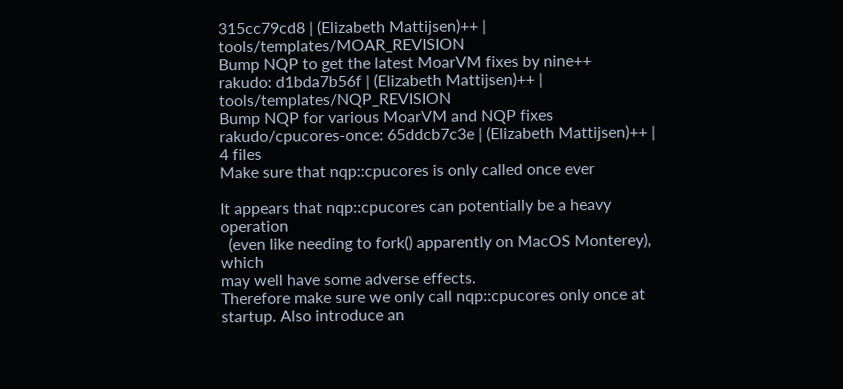315cc79cd8 | (Elizabeth Mattijsen)++ | tools/templates/MOAR_REVISION
Bump NQP to get the latest MoarVM fixes by nine++
rakudo: d1bda7b56f | (Elizabeth Mattijsen)++ | tools/templates/NQP_REVISION
Bump NQP for various MoarVM and NQP fixes
rakudo/cpucores-once: 65ddcb7c3e | (Elizabeth Mattijsen)++ | 4 files
Make sure that nqp::cpucores is only called once ever

It appears that nqp::cpucores can potentially be a heavy operation
  (even like needing to fork() apparently on MacOS Monterey), which
may well have some adverse effects.
Therefore make sure we only call nqp::cpucores only once at startup. Also introduce an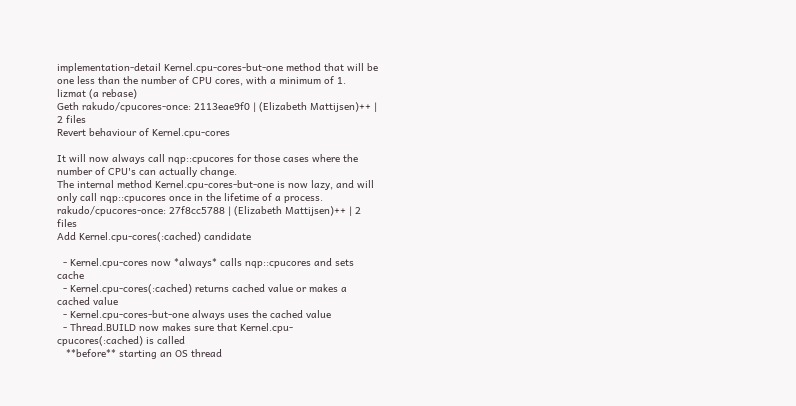implementation-detail Kernel.cpu-cores-but-one method that will be one less than the number of CPU cores, with a minimum of 1.
lizmat (a rebase)
Geth rakudo/cpucores-once: 2113eae9f0 | (Elizabeth Mattijsen)++ | 2 files
Revert behaviour of Kernel.cpu-cores

It will now always call nqp::cpucores for those cases where the number of CPU's can actually change.
The internal method Kernel.cpu-cores-but-one is now lazy, and will only call nqp::cpucores once in the lifetime of a process.
rakudo/cpucores-once: 27f8cc5788 | (Elizabeth Mattijsen)++ | 2 files
Add Kernel.cpu-cores(:cached) candidate

  - Kernel.cpu-cores now *always* calls nqp::cpucores and sets cache
  - Kernel.cpu-cores(:cached) returns cached value or makes a cached value
  - Kernel.cpu-cores-but-one always uses the cached value
  - Thread.BUILD now makes sure that Kernel.cpu-cpucores(:cached) is called
   **before** starting an OS thread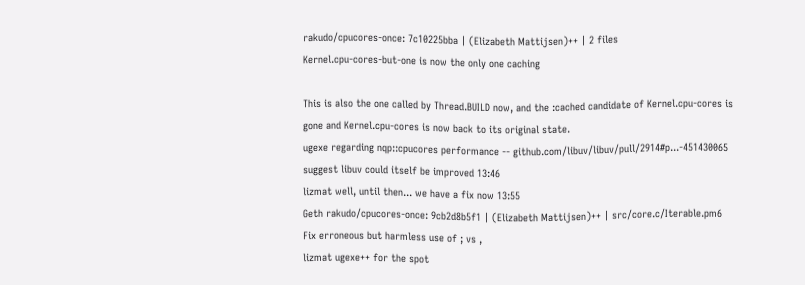rakudo/cpucores-once: 7c10225bba | (Elizabeth Mattijsen)++ | 2 files
Kernel.cpu-cores-but-one is now the only one caching

This is also the one called by Thread.BUILD now, and the :cached candidate of Kernel.cpu-cores is gone and Kernel.cpu-cores is now back to its original state.
ugexe regarding nqp::cpucores performance -- github.com/libuv/libuv/pull/2914#p...-451430065 suggest libuv could itself be improved 13:46
lizmat well, until then... we have a fix now 13:55
Geth rakudo/cpucores-once: 9cb2d8b5f1 | (Elizabeth Mattijsen)++ | src/core.c/Iterable.pm6
Fix erroneous but harmless use of ; vs ,
lizmat ugexe++ for the spot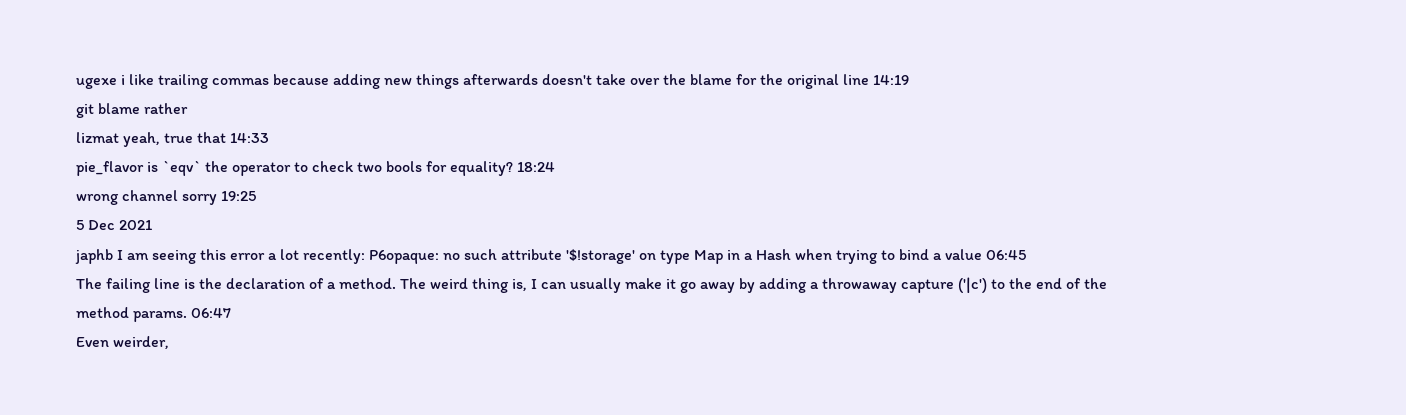ugexe i like trailing commas because adding new things afterwards doesn't take over the blame for the original line 14:19
git blame rather
lizmat yeah, true that 14:33
pie_flavor is `eqv` the operator to check two bools for equality? 18:24
wrong channel sorry 19:25
5 Dec 2021
japhb I am seeing this error a lot recently: P6opaque: no such attribute '$!storage' on type Map in a Hash when trying to bind a value 06:45
The failing line is the declaration of a method. The weird thing is, I can usually make it go away by adding a throwaway capture ('|c') to the end of the method params. 06:47
Even weirder,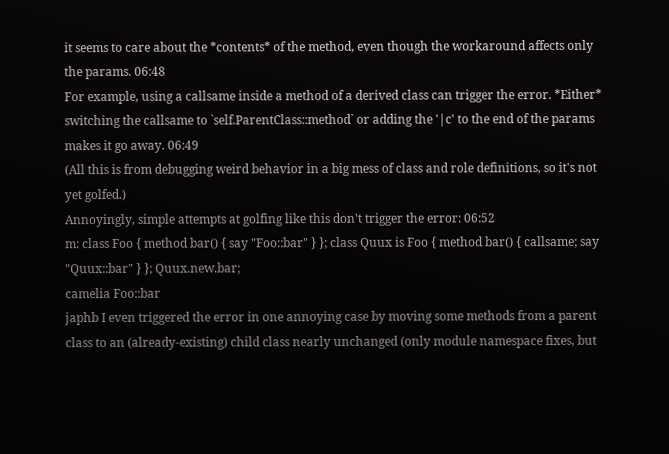it seems to care about the *contents* of the method, even though the workaround affects only the params. 06:48
For example, using a callsame inside a method of a derived class can trigger the error. *Either* switching the callsame to `self.ParentClass::method` or adding the '|c' to the end of the params makes it go away. 06:49
(All this is from debugging weird behavior in a big mess of class and role definitions, so it's not yet golfed.)
Annoyingly, simple attempts at golfing like this don't trigger the error: 06:52
m: class Foo { method bar() { say "Foo::bar" } }; class Quux is Foo { method bar() { callsame; say "Quux::bar" } }; Quux.new.bar;
camelia Foo::bar
japhb I even triggered the error in one annoying case by moving some methods from a parent class to an (already-existing) child class nearly unchanged (only module namespace fixes, but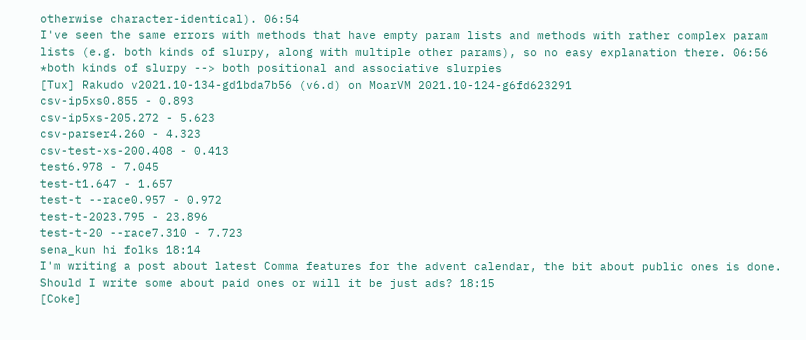otherwise character-identical). 06:54
I've seen the same errors with methods that have empty param lists and methods with rather complex param lists (e.g. both kinds of slurpy, along with multiple other params), so no easy explanation there. 06:56
*both kinds of slurpy --> both positional and associative slurpies
[Tux] Rakudo v2021.10-134-gd1bda7b56 (v6.d) on MoarVM 2021.10-124-g6fd623291
csv-ip5xs0.855 - 0.893
csv-ip5xs-205.272 - 5.623
csv-parser4.260 - 4.323
csv-test-xs-200.408 - 0.413
test6.978 - 7.045
test-t1.647 - 1.657
test-t --race0.957 - 0.972
test-t-2023.795 - 23.896
test-t-20 --race7.310 - 7.723
sena_kun hi folks 18:14
I'm writing a post about latest Comma features for the advent calendar, the bit about public ones is done. Should I write some about paid ones or will it be just ads? 18:15
[Coke]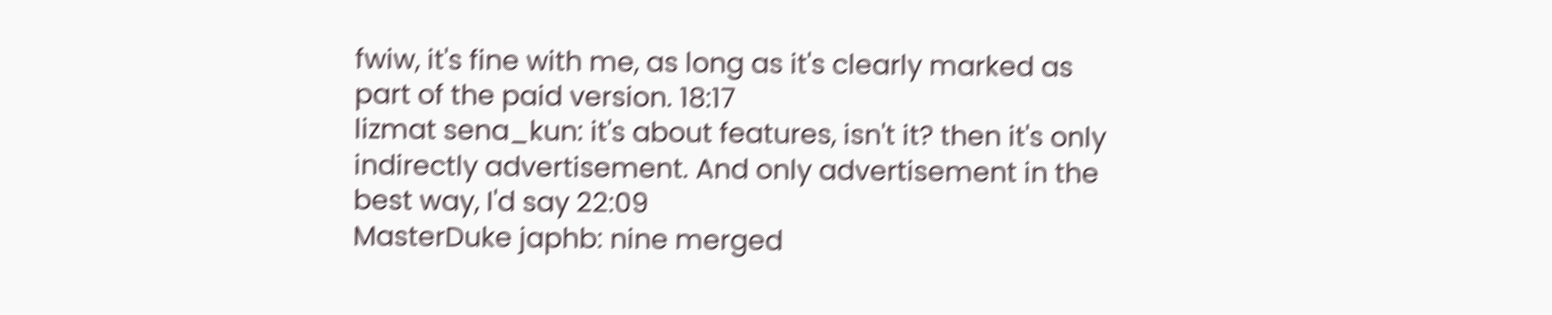fwiw, it's fine with me, as long as it's clearly marked as part of the paid version. 18:17
lizmat sena_kun: it's about features, isn't it? then it's only indirectly advertisement. And only advertisement in the best way, I'd say 22:09
MasterDuke japhb: nine merged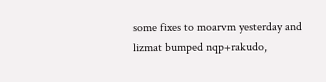some fixes to moarvm yesterday and lizmat bumped nqp+rakudo,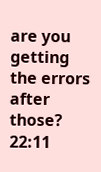are you getting the errors after those? 22:11